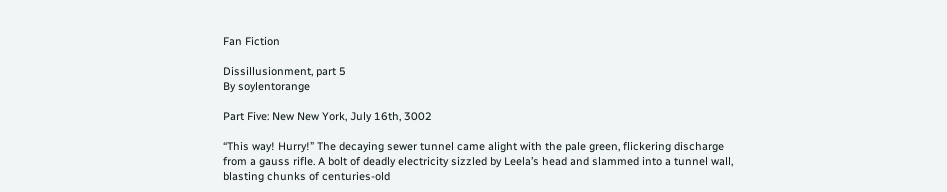Fan Fiction

Dissillusionment, part 5
By soylentorange

Part Five: New New York, July 16th, 3002

“This way! Hurry!” The decaying sewer tunnel came alight with the pale green, flickering discharge from a gauss rifle. A bolt of deadly electricity sizzled by Leela’s head and slammed into a tunnel wall, blasting chunks of centuries-old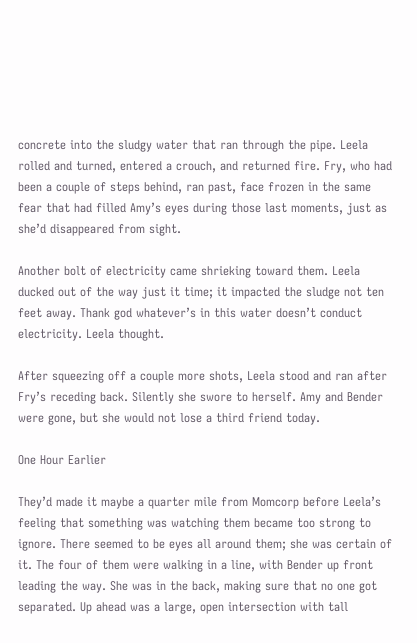concrete into the sludgy water that ran through the pipe. Leela rolled and turned, entered a crouch, and returned fire. Fry, who had been a couple of steps behind, ran past, face frozen in the same fear that had filled Amy’s eyes during those last moments, just as she’d disappeared from sight.

Another bolt of electricity came shrieking toward them. Leela ducked out of the way just it time; it impacted the sludge not ten feet away. Thank god whatever’s in this water doesn’t conduct electricity. Leela thought.

After squeezing off a couple more shots, Leela stood and ran after Fry’s receding back. Silently she swore to herself. Amy and Bender were gone, but she would not lose a third friend today.

One Hour Earlier

They’d made it maybe a quarter mile from Momcorp before Leela’s feeling that something was watching them became too strong to ignore. There seemed to be eyes all around them; she was certain of it. The four of them were walking in a line, with Bender up front leading the way. She was in the back, making sure that no one got separated. Up ahead was a large, open intersection with tall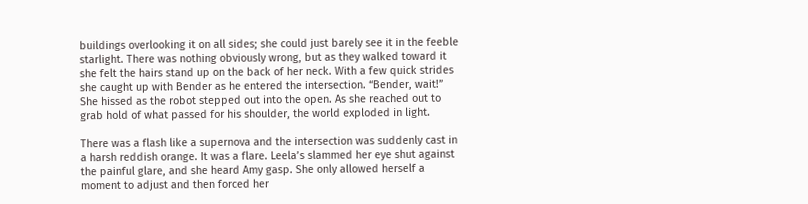buildings overlooking it on all sides; she could just barely see it in the feeble starlight. There was nothing obviously wrong, but as they walked toward it she felt the hairs stand up on the back of her neck. With a few quick strides she caught up with Bender as he entered the intersection. “Bender, wait!” She hissed as the robot stepped out into the open. As she reached out to grab hold of what passed for his shoulder, the world exploded in light.

There was a flash like a supernova and the intersection was suddenly cast in a harsh reddish orange. It was a flare. Leela’s slammed her eye shut against the painful glare, and she heard Amy gasp. She only allowed herself a moment to adjust and then forced her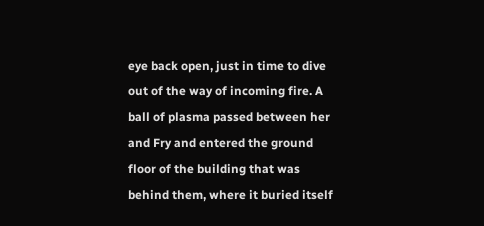eye back open, just in time to dive out of the way of incoming fire. A ball of plasma passed between her and Fry and entered the ground floor of the building that was behind them, where it buried itself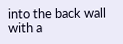into the back wall with a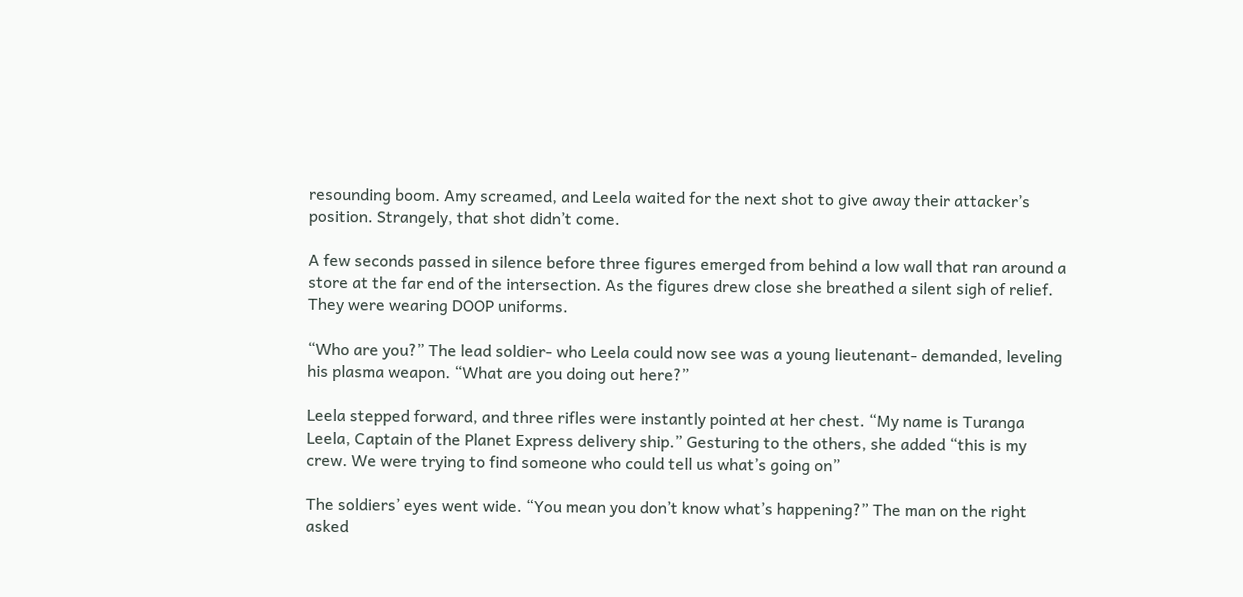resounding boom. Amy screamed, and Leela waited for the next shot to give away their attacker’s position. Strangely, that shot didn’t come.

A few seconds passed in silence before three figures emerged from behind a low wall that ran around a store at the far end of the intersection. As the figures drew close she breathed a silent sigh of relief. They were wearing DOOP uniforms.

“Who are you?” The lead soldier- who Leela could now see was a young lieutenant- demanded, leveling his plasma weapon. “What are you doing out here?”

Leela stepped forward, and three rifles were instantly pointed at her chest. “My name is Turanga Leela, Captain of the Planet Express delivery ship.” Gesturing to the others, she added “this is my crew. We were trying to find someone who could tell us what’s going on”

The soldiers’ eyes went wide. “You mean you don’t know what’s happening?” The man on the right asked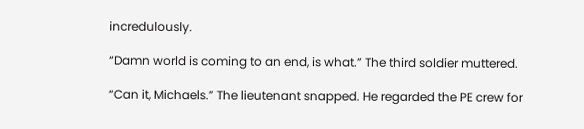incredulously.

“Damn world is coming to an end, is what.” The third soldier muttered.

“Can it, Michaels.” The lieutenant snapped. He regarded the PE crew for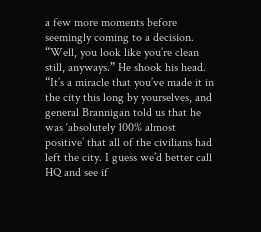a few more moments before seemingly coming to a decision. “Well, you look like you’re clean still, anyways.” He shook his head. “It’s a miracle that you’ve made it in the city this long by yourselves, and general Brannigan told us that he was ‘absolutely 100% almost positive’ that all of the civilians had left the city. I guess we’d better call HQ and see if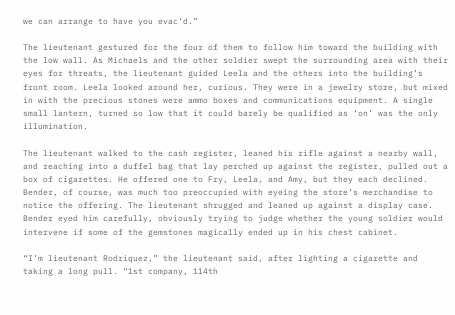we can arrange to have you evac’d.”

The lieutenant gestured for the four of them to follow him toward the building with the low wall. As Michaels and the other soldier swept the surrounding area with their eyes for threats, the lieutenant guided Leela and the others into the building’s front room. Leela looked around her, curious. They were in a jewelry store, but mixed in with the precious stones were ammo boxes and communications equipment. A single small lantern, turned so low that it could barely be qualified as ‘on’ was the only illumination.

The lieutenant walked to the cash register, leaned his rifle against a nearby wall, and reaching into a duffel bag that lay perched up against the register, pulled out a box of cigarettes. He offered one to Fry, Leela, and Amy, but they each declined. Bender, of course, was much too preoccupied with eyeing the store’s merchandise to notice the offering. The lieutenant shrugged and leaned up against a display case. Bender eyed him carefully, obviously trying to judge whether the young soldier would intervene if some of the gemstones magically ended up in his chest cabinet.

“I’m lieutenant Rodriquez,” the lieutenant said, after lighting a cigarette and taking a long pull. “1st company, 114th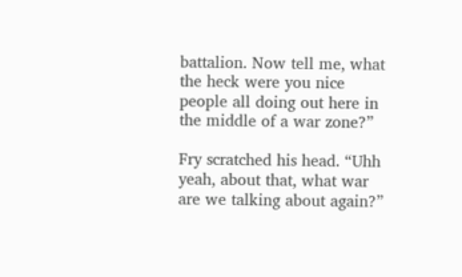battalion. Now tell me, what the heck were you nice people all doing out here in the middle of a war zone?”

Fry scratched his head. “Uhh yeah, about that, what war are we talking about again?”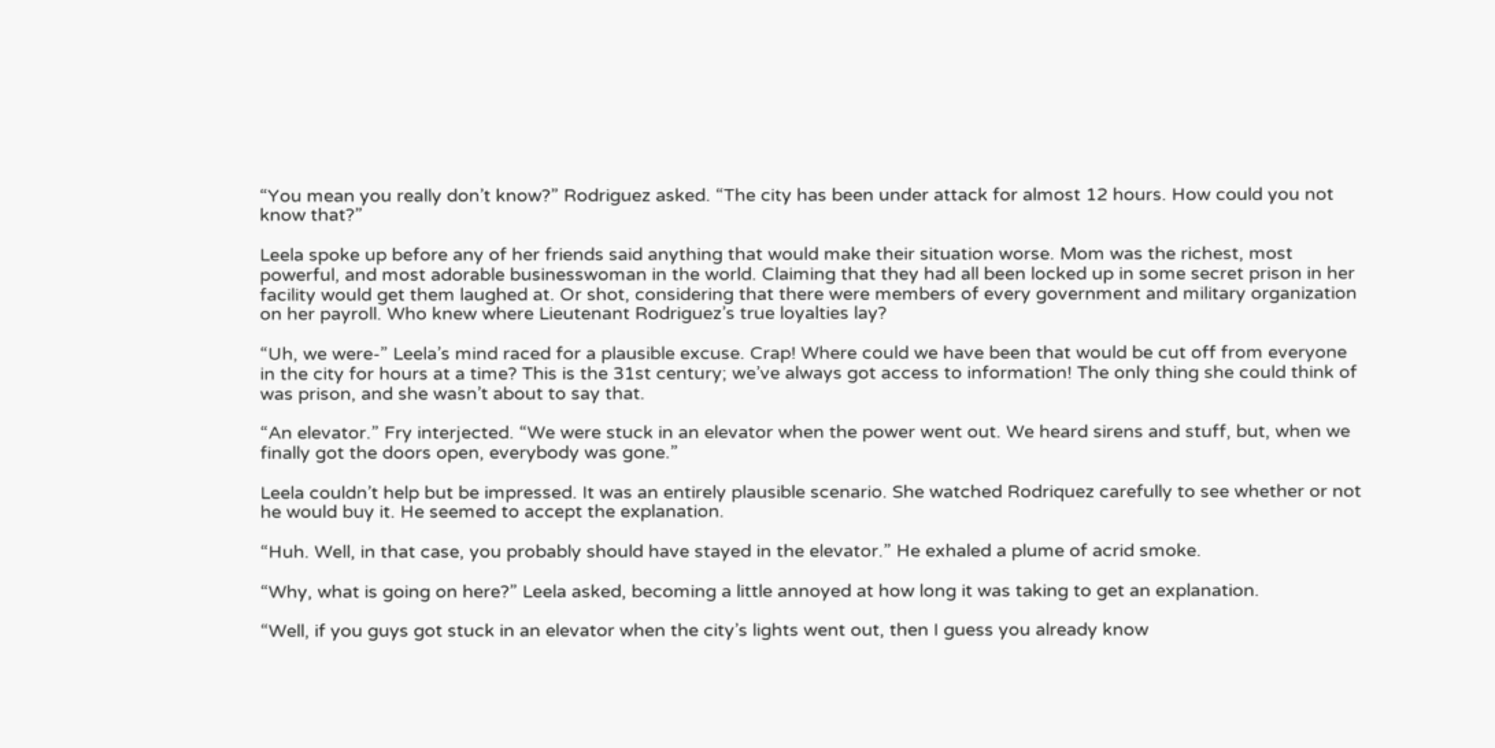“You mean you really don’t know?” Rodriguez asked. “The city has been under attack for almost 12 hours. How could you not know that?”

Leela spoke up before any of her friends said anything that would make their situation worse. Mom was the richest, most powerful, and most adorable businesswoman in the world. Claiming that they had all been locked up in some secret prison in her facility would get them laughed at. Or shot, considering that there were members of every government and military organization on her payroll. Who knew where Lieutenant Rodriguez’s true loyalties lay?

“Uh, we were-” Leela’s mind raced for a plausible excuse. Crap! Where could we have been that would be cut off from everyone in the city for hours at a time? This is the 31st century; we’ve always got access to information! The only thing she could think of was prison, and she wasn’t about to say that.

“An elevator.” Fry interjected. “We were stuck in an elevator when the power went out. We heard sirens and stuff, but, when we finally got the doors open, everybody was gone.”

Leela couldn’t help but be impressed. It was an entirely plausible scenario. She watched Rodriquez carefully to see whether or not he would buy it. He seemed to accept the explanation.

“Huh. Well, in that case, you probably should have stayed in the elevator.” He exhaled a plume of acrid smoke.

“Why, what is going on here?” Leela asked, becoming a little annoyed at how long it was taking to get an explanation.

“Well, if you guys got stuck in an elevator when the city’s lights went out, then I guess you already know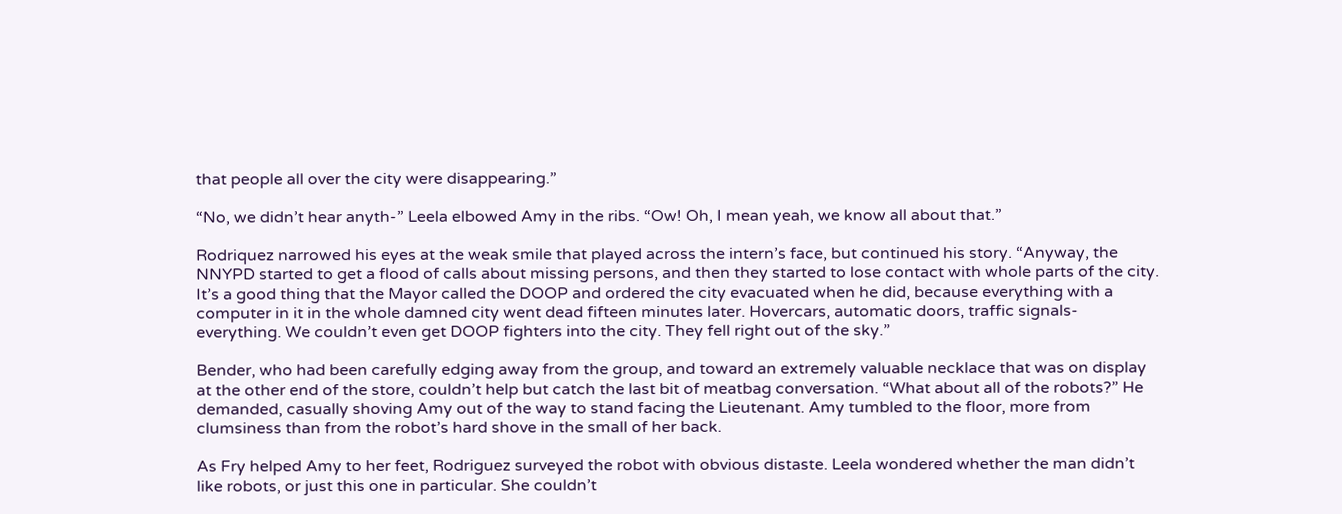that people all over the city were disappearing.”

“No, we didn’t hear anyth-” Leela elbowed Amy in the ribs. “Ow! Oh, I mean yeah, we know all about that.”

Rodriquez narrowed his eyes at the weak smile that played across the intern’s face, but continued his story. “Anyway, the NNYPD started to get a flood of calls about missing persons, and then they started to lose contact with whole parts of the city. It’s a good thing that the Mayor called the DOOP and ordered the city evacuated when he did, because everything with a computer in it in the whole damned city went dead fifteen minutes later. Hovercars, automatic doors, traffic signals- everything. We couldn’t even get DOOP fighters into the city. They fell right out of the sky.”

Bender, who had been carefully edging away from the group, and toward an extremely valuable necklace that was on display at the other end of the store, couldn’t help but catch the last bit of meatbag conversation. “What about all of the robots?” He demanded, casually shoving Amy out of the way to stand facing the Lieutenant. Amy tumbled to the floor, more from clumsiness than from the robot’s hard shove in the small of her back.

As Fry helped Amy to her feet, Rodriguez surveyed the robot with obvious distaste. Leela wondered whether the man didn’t like robots, or just this one in particular. She couldn’t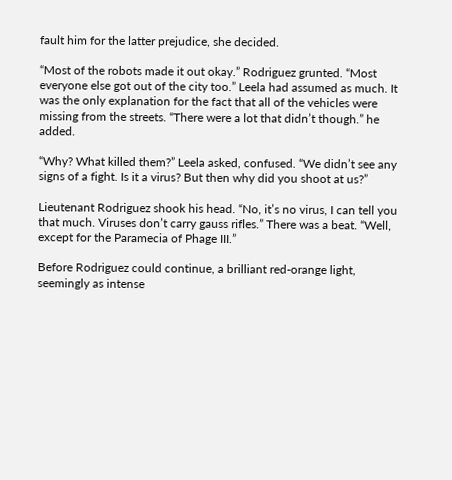fault him for the latter prejudice, she decided.

“Most of the robots made it out okay.” Rodriguez grunted. “Most everyone else got out of the city too.” Leela had assumed as much. It was the only explanation for the fact that all of the vehicles were missing from the streets. “There were a lot that didn’t though.” he added.

“Why? What killed them?” Leela asked, confused. “We didn’t see any signs of a fight. Is it a virus? But then why did you shoot at us?”

Lieutenant Rodriguez shook his head. “No, it’s no virus, I can tell you that much. Viruses don’t carry gauss rifles.” There was a beat. “Well, except for the Paramecia of Phage III.”

Before Rodriguez could continue, a brilliant red-orange light, seemingly as intense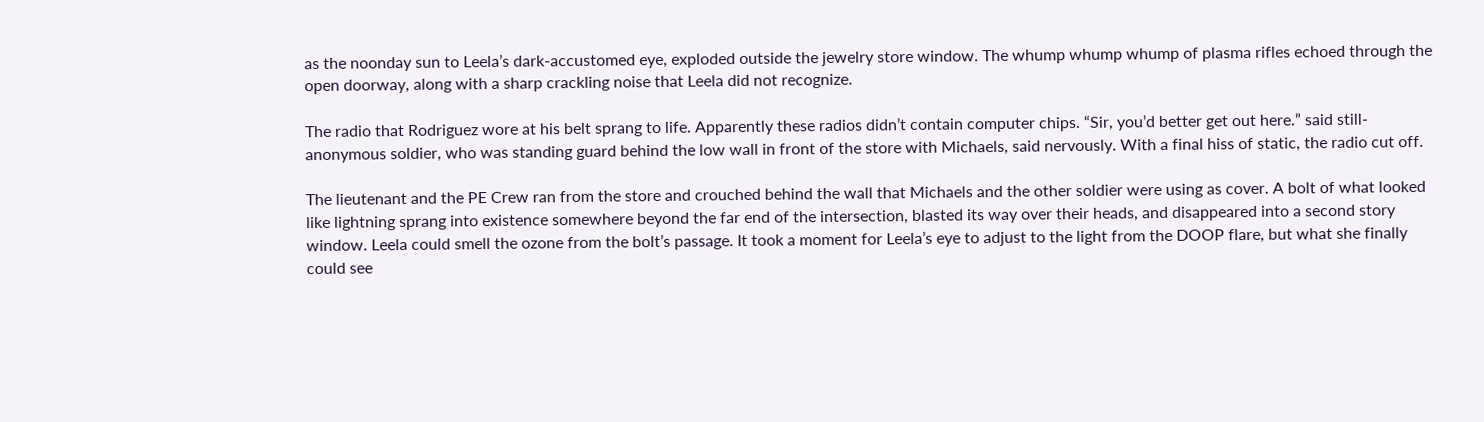as the noonday sun to Leela’s dark-accustomed eye, exploded outside the jewelry store window. The whump whump whump of plasma rifles echoed through the open doorway, along with a sharp crackling noise that Leela did not recognize.

The radio that Rodriguez wore at his belt sprang to life. Apparently these radios didn’t contain computer chips. “Sir, you’d better get out here.” said still-anonymous soldier, who was standing guard behind the low wall in front of the store with Michaels, said nervously. With a final hiss of static, the radio cut off.

The lieutenant and the PE Crew ran from the store and crouched behind the wall that Michaels and the other soldier were using as cover. A bolt of what looked like lightning sprang into existence somewhere beyond the far end of the intersection, blasted its way over their heads, and disappeared into a second story window. Leela could smell the ozone from the bolt’s passage. It took a moment for Leela’s eye to adjust to the light from the DOOP flare, but what she finally could see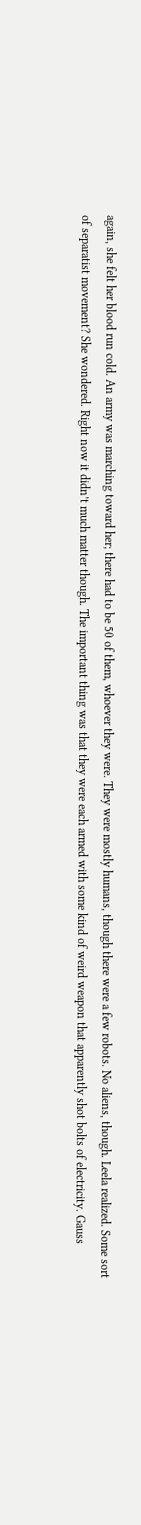again, she felt her blood run cold. An army was marching toward her; there had to be 50 of them, whoever they were. They were mostly humans, though there were a few robots. No aliens, though. Leela realized. Some sort of separatist movement? She wondered. Right now it didn’t much matter though. The important thing was that they were each armed with some kind of weird weapon that apparently shot bolts of electricity. Gauss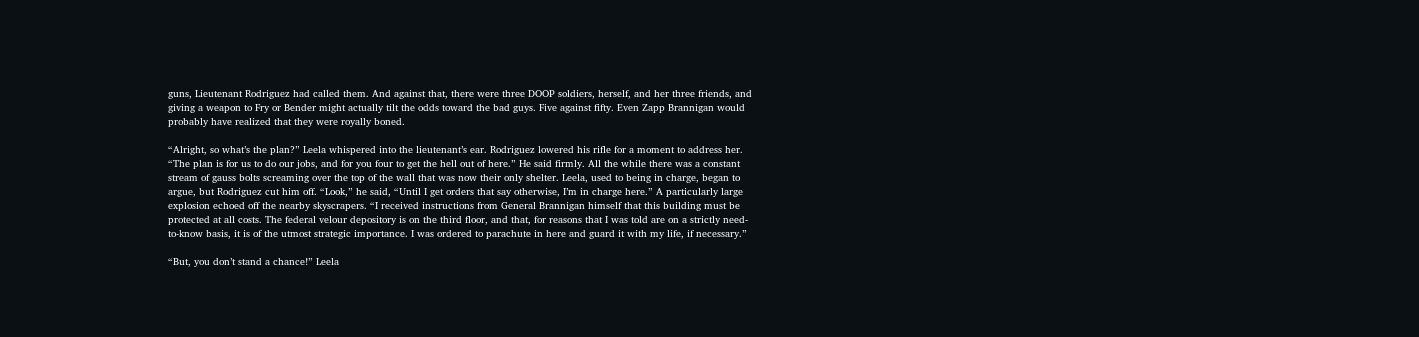guns, Lieutenant Rodriguez had called them. And against that, there were three DOOP soldiers, herself, and her three friends, and giving a weapon to Fry or Bender might actually tilt the odds toward the bad guys. Five against fifty. Even Zapp Brannigan would probably have realized that they were royally boned.

“Alright, so what’s the plan?” Leela whispered into the lieutenant’s ear. Rodriguez lowered his rifle for a moment to address her. “The plan is for us to do our jobs, and for you four to get the hell out of here.” He said firmly. All the while there was a constant stream of gauss bolts screaming over the top of the wall that was now their only shelter. Leela, used to being in charge, began to argue, but Rodriguez cut him off. “Look,” he said, “Until I get orders that say otherwise, I’m in charge here.” A particularly large explosion echoed off the nearby skyscrapers. “I received instructions from General Brannigan himself that this building must be protected at all costs. The federal velour depository is on the third floor, and that, for reasons that I was told are on a strictly need-to-know basis, it is of the utmost strategic importance. I was ordered to parachute in here and guard it with my life, if necessary.”

“But, you don’t stand a chance!” Leela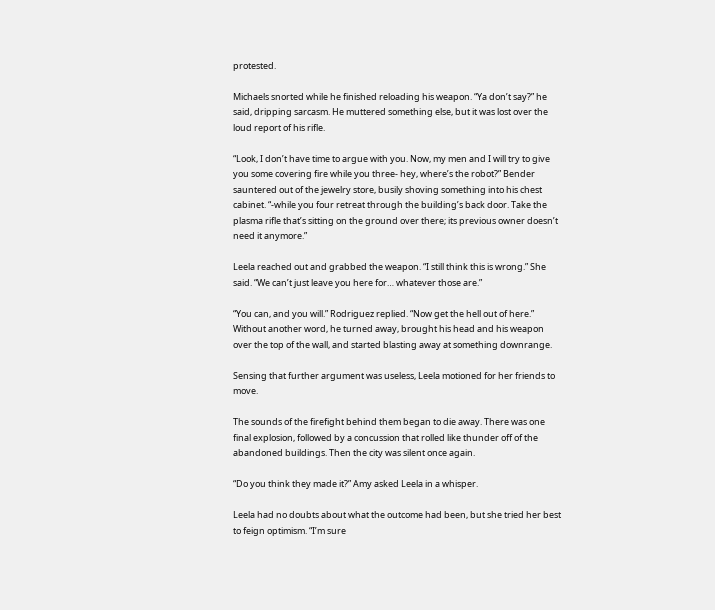protested.

Michaels snorted while he finished reloading his weapon. “Ya don’t say?” he said, dripping sarcasm. He muttered something else, but it was lost over the loud report of his rifle.

“Look, I don’t have time to argue with you. Now, my men and I will try to give you some covering fire while you three- hey, where’s the robot?” Bender sauntered out of the jewelry store, busily shoving something into his chest cabinet. “-while you four retreat through the building’s back door. Take the plasma rifle that’s sitting on the ground over there; its previous owner doesn’t need it anymore.”

Leela reached out and grabbed the weapon. “I still think this is wrong.” She said. “We can’t just leave you here for… whatever those are.”

“You can, and you will.” Rodriguez replied. “Now get the hell out of here.” Without another word, he turned away, brought his head and his weapon over the top of the wall, and started blasting away at something downrange.

Sensing that further argument was useless, Leela motioned for her friends to move.

The sounds of the firefight behind them began to die away. There was one final explosion, followed by a concussion that rolled like thunder off of the abandoned buildings. Then the city was silent once again.

“Do you think they made it?” Amy asked Leela in a whisper.

Leela had no doubts about what the outcome had been, but she tried her best to feign optimism. “I’m sure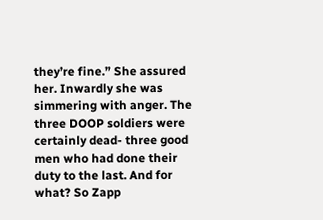they’re fine.” She assured her. Inwardly she was simmering with anger. The three DOOP soldiers were certainly dead- three good men who had done their duty to the last. And for what? So Zapp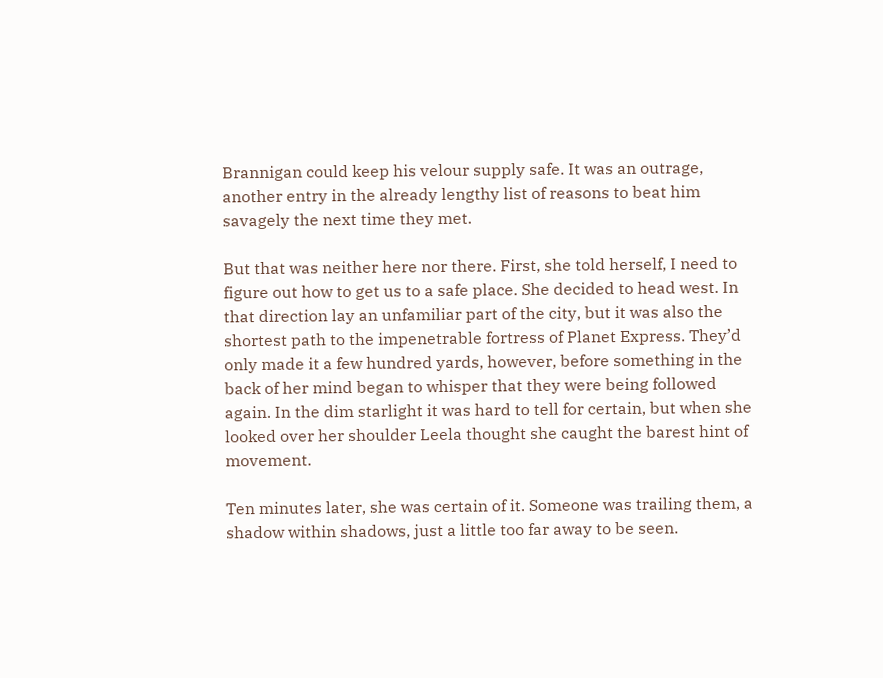Brannigan could keep his velour supply safe. It was an outrage, another entry in the already lengthy list of reasons to beat him savagely the next time they met.

But that was neither here nor there. First, she told herself, I need to figure out how to get us to a safe place. She decided to head west. In that direction lay an unfamiliar part of the city, but it was also the shortest path to the impenetrable fortress of Planet Express. They’d only made it a few hundred yards, however, before something in the back of her mind began to whisper that they were being followed again. In the dim starlight it was hard to tell for certain, but when she looked over her shoulder Leela thought she caught the barest hint of movement.

Ten minutes later, she was certain of it. Someone was trailing them, a shadow within shadows, just a little too far away to be seen.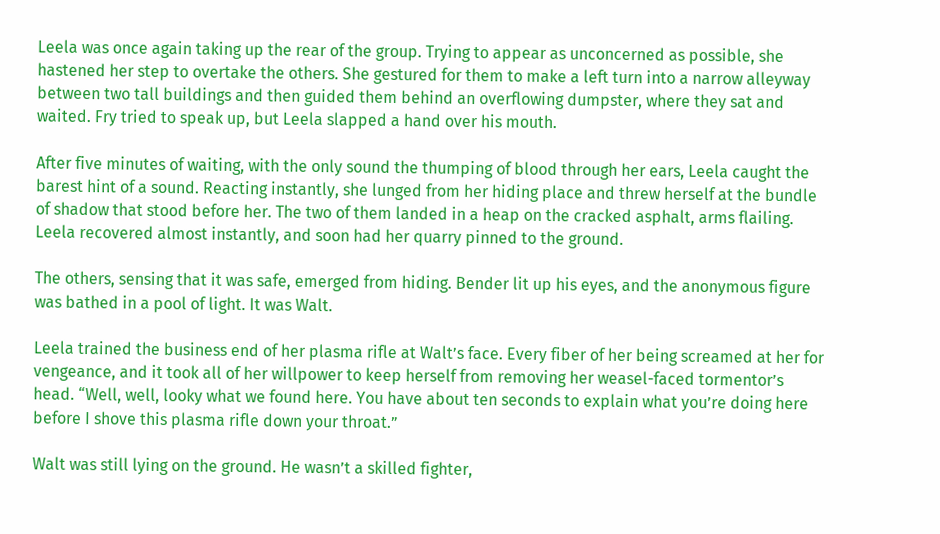Leela was once again taking up the rear of the group. Trying to appear as unconcerned as possible, she hastened her step to overtake the others. She gestured for them to make a left turn into a narrow alleyway between two tall buildings and then guided them behind an overflowing dumpster, where they sat and waited. Fry tried to speak up, but Leela slapped a hand over his mouth.

After five minutes of waiting, with the only sound the thumping of blood through her ears, Leela caught the barest hint of a sound. Reacting instantly, she lunged from her hiding place and threw herself at the bundle of shadow that stood before her. The two of them landed in a heap on the cracked asphalt, arms flailing. Leela recovered almost instantly, and soon had her quarry pinned to the ground.

The others, sensing that it was safe, emerged from hiding. Bender lit up his eyes, and the anonymous figure was bathed in a pool of light. It was Walt.

Leela trained the business end of her plasma rifle at Walt’s face. Every fiber of her being screamed at her for vengeance, and it took all of her willpower to keep herself from removing her weasel-faced tormentor’s head. “Well, well, looky what we found here. You have about ten seconds to explain what you’re doing here before I shove this plasma rifle down your throat.”

Walt was still lying on the ground. He wasn’t a skilled fighter,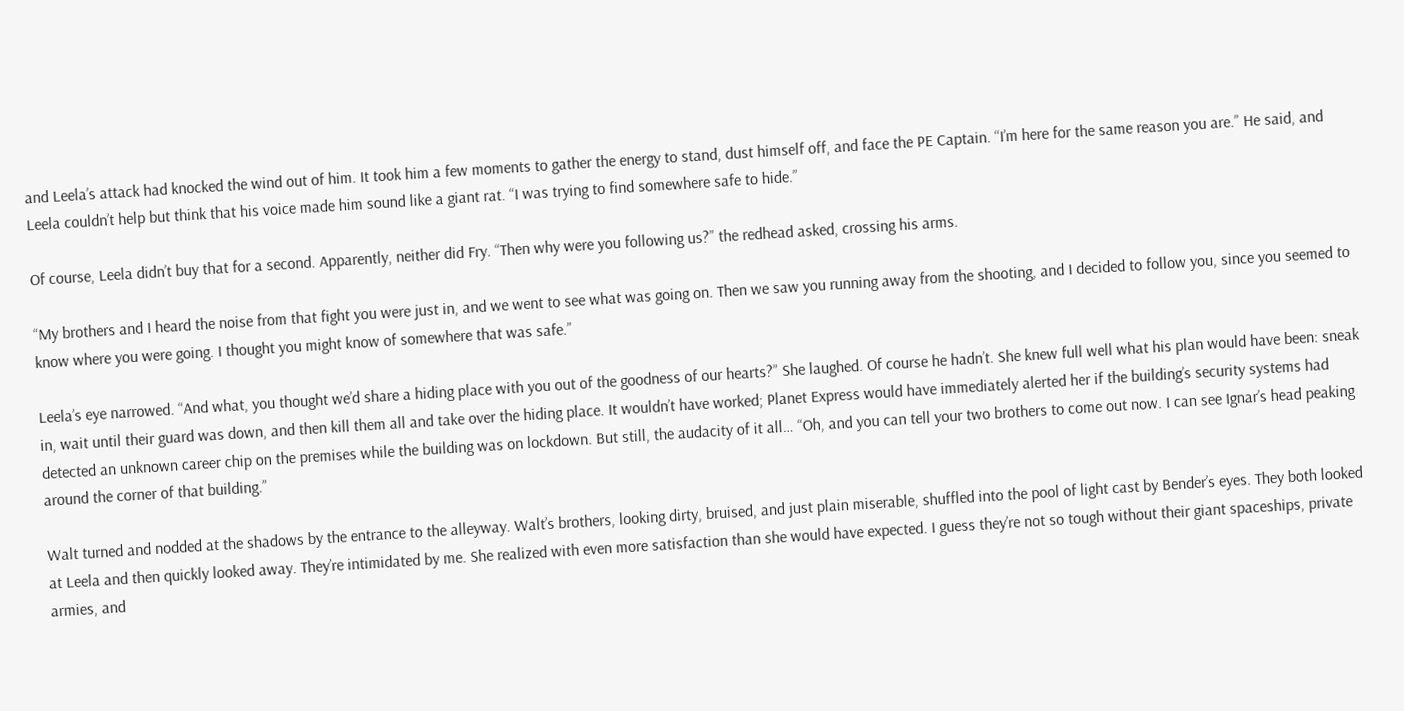and Leela’s attack had knocked the wind out of him. It took him a few moments to gather the energy to stand, dust himself off, and face the PE Captain. “I’m here for the same reason you are.” He said, and Leela couldn’t help but think that his voice made him sound like a giant rat. “I was trying to find somewhere safe to hide.”

Of course, Leela didn’t buy that for a second. Apparently, neither did Fry. “Then why were you following us?” the redhead asked, crossing his arms.

“My brothers and I heard the noise from that fight you were just in, and we went to see what was going on. Then we saw you running away from the shooting, and I decided to follow you, since you seemed to know where you were going. I thought you might know of somewhere that was safe.”

Leela’s eye narrowed. “And what, you thought we’d share a hiding place with you out of the goodness of our hearts?” She laughed. Of course he hadn’t. She knew full well what his plan would have been: sneak in, wait until their guard was down, and then kill them all and take over the hiding place. It wouldn’t have worked; Planet Express would have immediately alerted her if the building’s security systems had detected an unknown career chip on the premises while the building was on lockdown. But still, the audacity of it all… “Oh, and you can tell your two brothers to come out now. I can see Ignar’s head peaking around the corner of that building.”

Walt turned and nodded at the shadows by the entrance to the alleyway. Walt’s brothers, looking dirty, bruised, and just plain miserable, shuffled into the pool of light cast by Bender’s eyes. They both looked at Leela and then quickly looked away. They’re intimidated by me. She realized with even more satisfaction than she would have expected. I guess they’re not so tough without their giant spaceships, private armies, and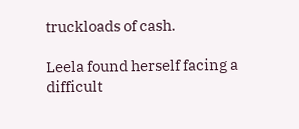truckloads of cash.

Leela found herself facing a difficult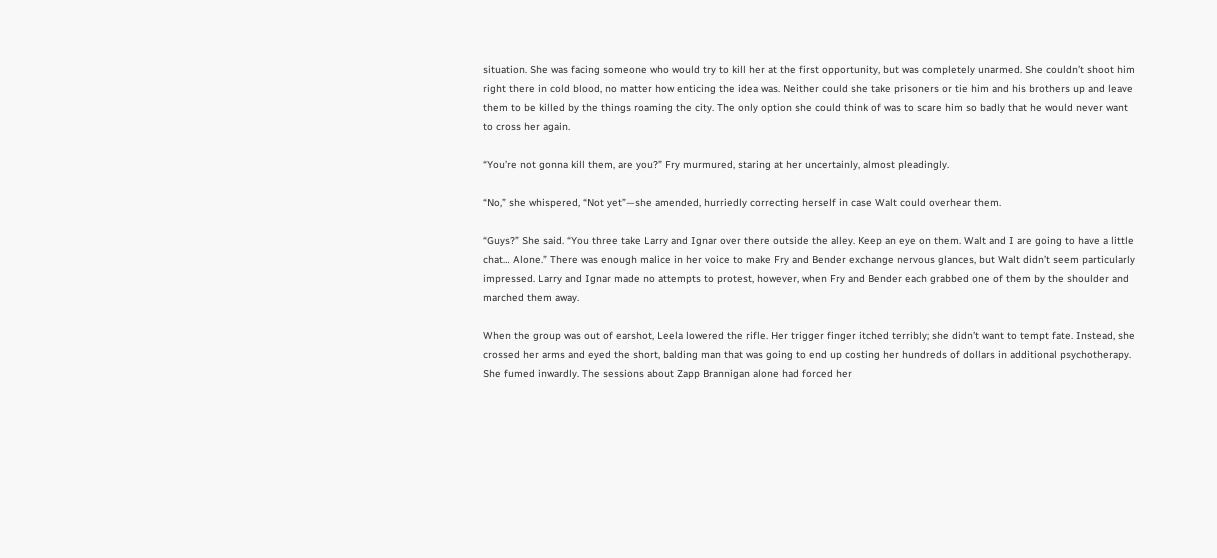situation. She was facing someone who would try to kill her at the first opportunity, but was completely unarmed. She couldn’t shoot him right there in cold blood, no matter how enticing the idea was. Neither could she take prisoners or tie him and his brothers up and leave them to be killed by the things roaming the city. The only option she could think of was to scare him so badly that he would never want to cross her again.

“You’re not gonna kill them, are you?” Fry murmured, staring at her uncertainly, almost pleadingly.

“No,” she whispered, “Not yet”—she amended, hurriedly correcting herself in case Walt could overhear them.

“Guys?” She said. “You three take Larry and Ignar over there outside the alley. Keep an eye on them. Walt and I are going to have a little chat… Alone.” There was enough malice in her voice to make Fry and Bender exchange nervous glances, but Walt didn’t seem particularly impressed. Larry and Ignar made no attempts to protest, however, when Fry and Bender each grabbed one of them by the shoulder and marched them away.

When the group was out of earshot, Leela lowered the rifle. Her trigger finger itched terribly; she didn’t want to tempt fate. Instead, she crossed her arms and eyed the short, balding man that was going to end up costing her hundreds of dollars in additional psychotherapy. She fumed inwardly. The sessions about Zapp Brannigan alone had forced her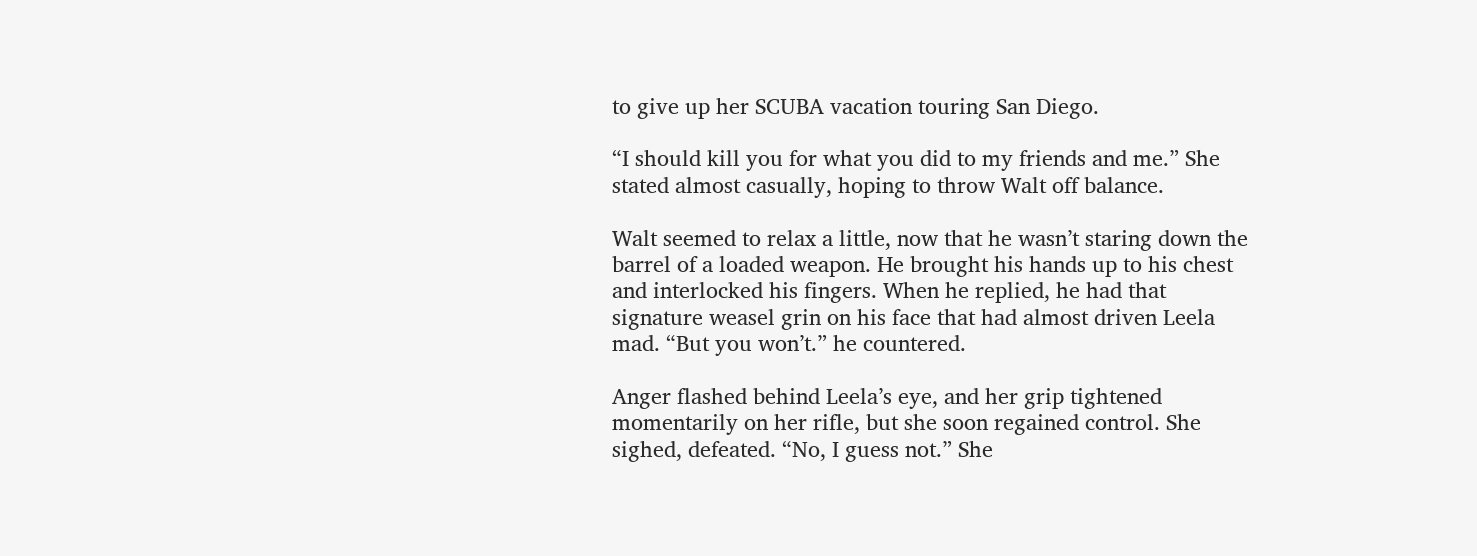to give up her SCUBA vacation touring San Diego.

“I should kill you for what you did to my friends and me.” She stated almost casually, hoping to throw Walt off balance.

Walt seemed to relax a little, now that he wasn’t staring down the barrel of a loaded weapon. He brought his hands up to his chest and interlocked his fingers. When he replied, he had that signature weasel grin on his face that had almost driven Leela mad. “But you won’t.” he countered.

Anger flashed behind Leela’s eye, and her grip tightened momentarily on her rifle, but she soon regained control. She sighed, defeated. “No, I guess not.” She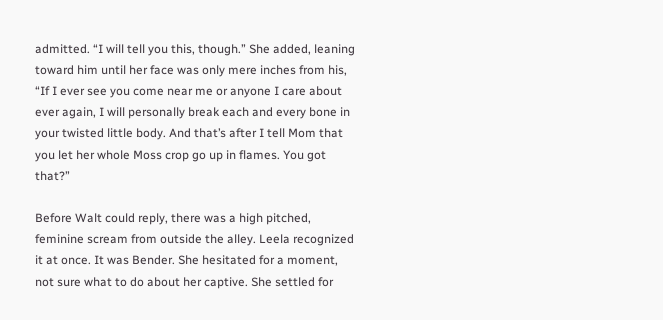admitted. “I will tell you this, though.” She added, leaning toward him until her face was only mere inches from his, “If I ever see you come near me or anyone I care about ever again, I will personally break each and every bone in your twisted little body. And that’s after I tell Mom that you let her whole Moss crop go up in flames. You got that?”

Before Walt could reply, there was a high pitched, feminine scream from outside the alley. Leela recognized it at once. It was Bender. She hesitated for a moment, not sure what to do about her captive. She settled for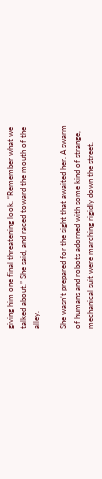giving him one final threatening look. “Remember what we talked about.” She said, and raced toward the mouth of the alley.

She wasn’t prepared for the sight that awaited her. A swarm of humans and robots adorned with some kind of strange, mechanical suit were marching rigidly down the street.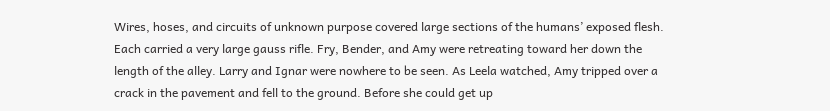Wires, hoses, and circuits of unknown purpose covered large sections of the humans’ exposed flesh. Each carried a very large gauss rifle. Fry, Bender, and Amy were retreating toward her down the length of the alley. Larry and Ignar were nowhere to be seen. As Leela watched, Amy tripped over a crack in the pavement and fell to the ground. Before she could get up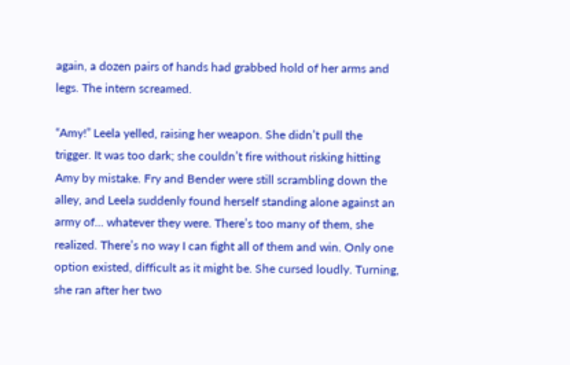again, a dozen pairs of hands had grabbed hold of her arms and legs. The intern screamed.

“Amy!” Leela yelled, raising her weapon. She didn’t pull the trigger. It was too dark; she couldn’t fire without risking hitting Amy by mistake. Fry and Bender were still scrambling down the alley, and Leela suddenly found herself standing alone against an army of… whatever they were. There’s too many of them, she realized. There’s no way I can fight all of them and win. Only one option existed, difficult as it might be. She cursed loudly. Turning, she ran after her two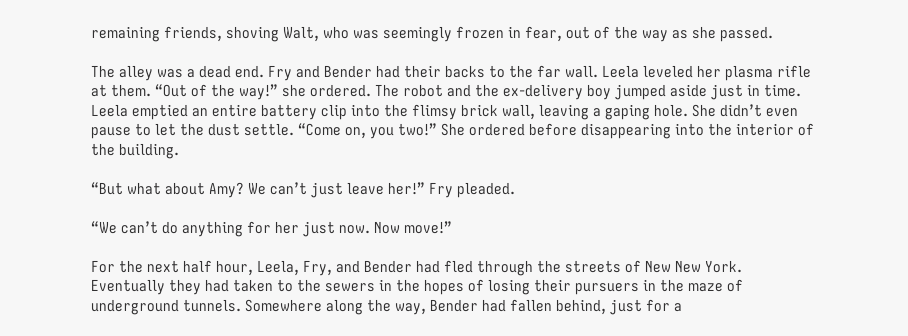remaining friends, shoving Walt, who was seemingly frozen in fear, out of the way as she passed.

The alley was a dead end. Fry and Bender had their backs to the far wall. Leela leveled her plasma rifle at them. “Out of the way!” she ordered. The robot and the ex-delivery boy jumped aside just in time. Leela emptied an entire battery clip into the flimsy brick wall, leaving a gaping hole. She didn’t even pause to let the dust settle. “Come on, you two!” She ordered before disappearing into the interior of the building.

“But what about Amy? We can’t just leave her!” Fry pleaded.

“We can’t do anything for her just now. Now move!”

For the next half hour, Leela, Fry, and Bender had fled through the streets of New New York. Eventually they had taken to the sewers in the hopes of losing their pursuers in the maze of underground tunnels. Somewhere along the way, Bender had fallen behind, just for a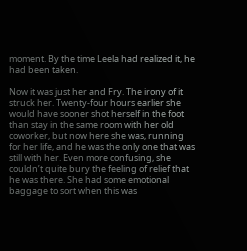moment. By the time Leela had realized it, he had been taken.

Now it was just her and Fry. The irony of it struck her. Twenty-four hours earlier she would have sooner shot herself in the foot than stay in the same room with her old coworker, but now here she was, running for her life, and he was the only one that was still with her. Even more confusing, she couldn’t quite bury the feeling of relief that he was there. She had some emotional baggage to sort when this was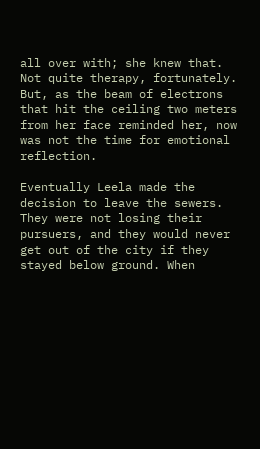all over with; she knew that. Not quite therapy, fortunately. But, as the beam of electrons that hit the ceiling two meters from her face reminded her, now was not the time for emotional reflection.

Eventually Leela made the decision to leave the sewers. They were not losing their pursuers, and they would never get out of the city if they stayed below ground. When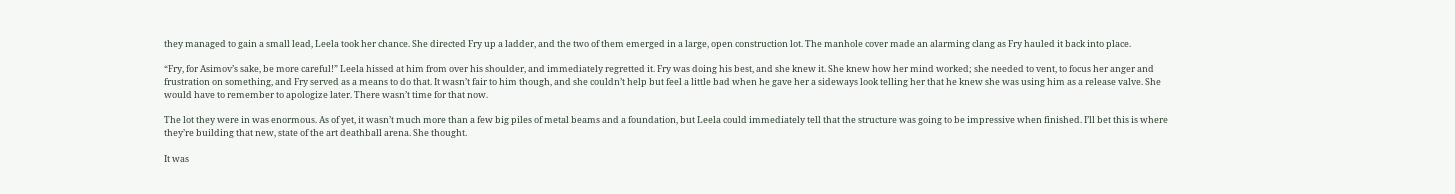they managed to gain a small lead, Leela took her chance. She directed Fry up a ladder, and the two of them emerged in a large, open construction lot. The manhole cover made an alarming clang as Fry hauled it back into place.

“Fry, for Asimov’s sake, be more careful!” Leela hissed at him from over his shoulder, and immediately regretted it. Fry was doing his best, and she knew it. She knew how her mind worked; she needed to vent, to focus her anger and frustration on something, and Fry served as a means to do that. It wasn’t fair to him though, and she couldn’t help but feel a little bad when he gave her a sideways look telling her that he knew she was using him as a release valve. She would have to remember to apologize later. There wasn’t time for that now.

The lot they were in was enormous. As of yet, it wasn’t much more than a few big piles of metal beams and a foundation, but Leela could immediately tell that the structure was going to be impressive when finished. I’ll bet this is where they’re building that new, state of the art deathball arena. She thought.

It was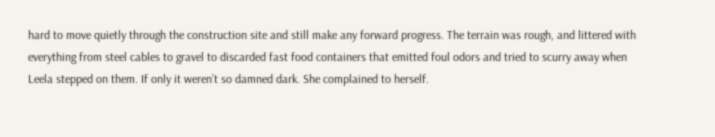hard to move quietly through the construction site and still make any forward progress. The terrain was rough, and littered with everything from steel cables to gravel to discarded fast food containers that emitted foul odors and tried to scurry away when Leela stepped on them. If only it weren’t so damned dark. She complained to herself.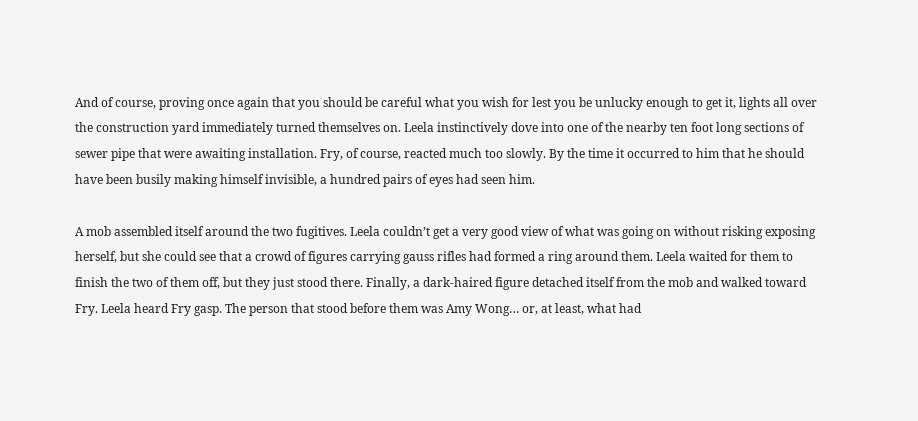And of course, proving once again that you should be careful what you wish for lest you be unlucky enough to get it, lights all over the construction yard immediately turned themselves on. Leela instinctively dove into one of the nearby ten foot long sections of sewer pipe that were awaiting installation. Fry, of course, reacted much too slowly. By the time it occurred to him that he should have been busily making himself invisible, a hundred pairs of eyes had seen him.

A mob assembled itself around the two fugitives. Leela couldn’t get a very good view of what was going on without risking exposing herself, but she could see that a crowd of figures carrying gauss rifles had formed a ring around them. Leela waited for them to finish the two of them off, but they just stood there. Finally, a dark-haired figure detached itself from the mob and walked toward Fry. Leela heard Fry gasp. The person that stood before them was Amy Wong… or, at least, what had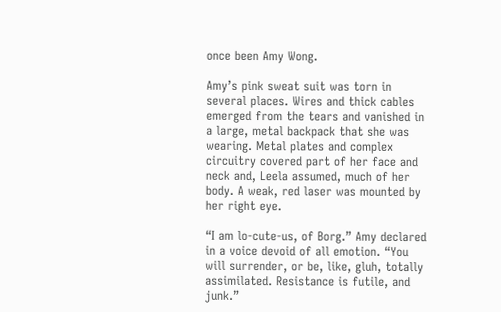once been Amy Wong.

Amy’s pink sweat suit was torn in several places. Wires and thick cables emerged from the tears and vanished in a large, metal backpack that she was wearing. Metal plates and complex circuitry covered part of her face and neck and, Leela assumed, much of her body. A weak, red laser was mounted by her right eye.

“I am lo-cute-us, of Borg.” Amy declared in a voice devoid of all emotion. “You will surrender, or be, like, gluh, totally assimilated. Resistance is futile, and junk.”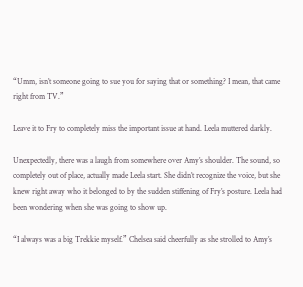“Umm, isn’t someone going to sue you for saying that or something? I mean, that came right from TV.”

Leave it to Fry to completely miss the important issue at hand. Leela muttered darkly.

Unexpectedly, there was a laugh from somewhere over Amy’s shoulder. The sound, so completely out of place, actually made Leela start. She didn’t recognize the voice, but she knew right away who it belonged to by the sudden stiffening of Fry’s posture. Leela had been wondering when she was going to show up.

“I always was a big Trekkie myself.” Chelsea said cheerfully as she strolled to Amy’s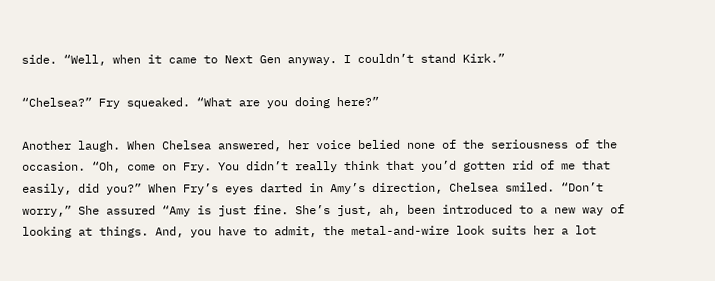side. “Well, when it came to Next Gen anyway. I couldn’t stand Kirk.”

“Chelsea?” Fry squeaked. “What are you doing here?”

Another laugh. When Chelsea answered, her voice belied none of the seriousness of the occasion. “Oh, come on Fry. You didn’t really think that you’d gotten rid of me that easily, did you?” When Fry’s eyes darted in Amy’s direction, Chelsea smiled. “Don’t worry,” She assured “Amy is just fine. She’s just, ah, been introduced to a new way of looking at things. And, you have to admit, the metal-and-wire look suits her a lot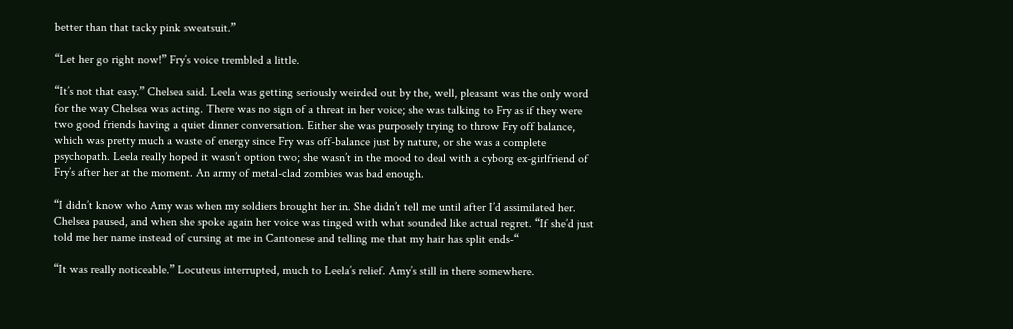better than that tacky pink sweatsuit.”

“Let her go right now!” Fry’s voice trembled a little.

“It’s not that easy.” Chelsea said. Leela was getting seriously weirded out by the, well, pleasant was the only word for the way Chelsea was acting. There was no sign of a threat in her voice; she was talking to Fry as if they were two good friends having a quiet dinner conversation. Either she was purposely trying to throw Fry off balance, which was pretty much a waste of energy since Fry was off-balance just by nature, or she was a complete psychopath. Leela really hoped it wasn’t option two; she wasn’t in the mood to deal with a cyborg ex-girlfriend of Fry’s after her at the moment. An army of metal-clad zombies was bad enough.

“I didn’t know who Amy was when my soldiers brought her in. She didn’t tell me until after I’d assimilated her. Chelsea paused, and when she spoke again her voice was tinged with what sounded like actual regret. “If she’d just told me her name instead of cursing at me in Cantonese and telling me that my hair has split ends-“

“It was really noticeable.” Locuteus interrupted, much to Leela’s relief. Amy’s still in there somewhere.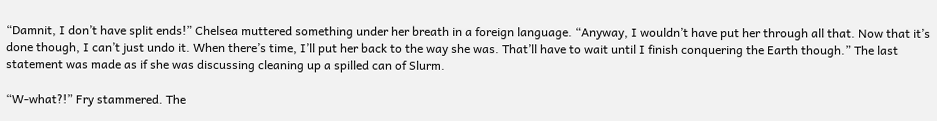“Damnit, I don’t have split ends!” Chelsea muttered something under her breath in a foreign language. “Anyway, I wouldn’t have put her through all that. Now that it’s done though, I can’t just undo it. When there’s time, I’ll put her back to the way she was. That’ll have to wait until I finish conquering the Earth though.” The last statement was made as if she was discussing cleaning up a spilled can of Slurm.

“W-what?!” Fry stammered. The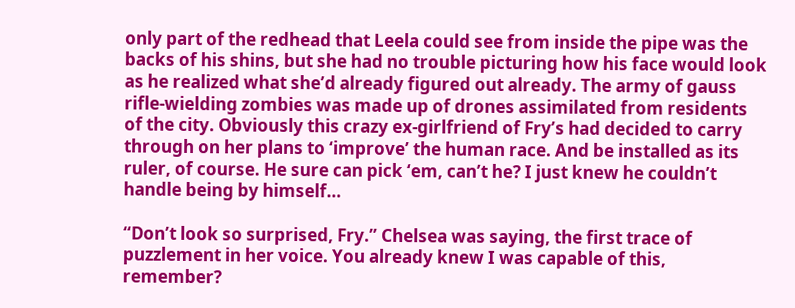only part of the redhead that Leela could see from inside the pipe was the backs of his shins, but she had no trouble picturing how his face would look as he realized what she’d already figured out already. The army of gauss rifle-wielding zombies was made up of drones assimilated from residents of the city. Obviously this crazy ex-girlfriend of Fry’s had decided to carry through on her plans to ‘improve’ the human race. And be installed as its ruler, of course. He sure can pick ‘em, can’t he? I just knew he couldn’t handle being by himself…

“Don’t look so surprised, Fry.” Chelsea was saying, the first trace of puzzlement in her voice. You already knew I was capable of this, remember?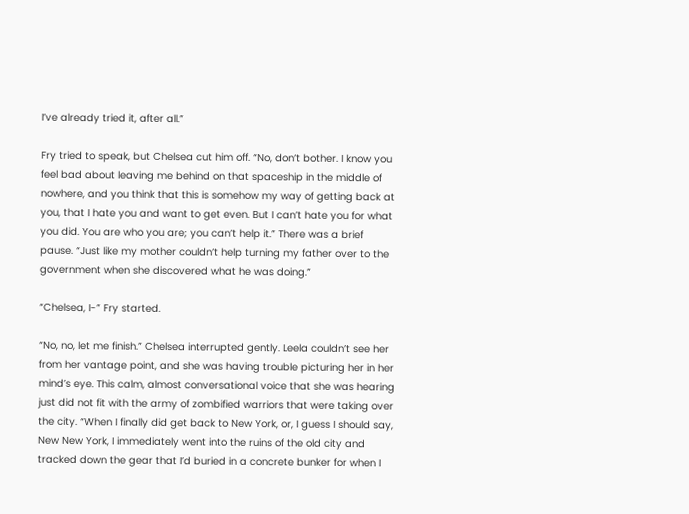I’ve already tried it, after all.”

Fry tried to speak, but Chelsea cut him off. “No, don’t bother. I know you feel bad about leaving me behind on that spaceship in the middle of nowhere, and you think that this is somehow my way of getting back at you, that I hate you and want to get even. But I can’t hate you for what you did. You are who you are; you can’t help it.” There was a brief pause. “Just like my mother couldn’t help turning my father over to the government when she discovered what he was doing.”

“Chelsea, I-” Fry started.

“No, no, let me finish.” Chelsea interrupted gently. Leela couldn’t see her from her vantage point, and she was having trouble picturing her in her mind’s eye. This calm, almost conversational voice that she was hearing just did not fit with the army of zombified warriors that were taking over the city. “When I finally did get back to New York, or, I guess I should say, New New York, I immediately went into the ruins of the old city and tracked down the gear that I’d buried in a concrete bunker for when I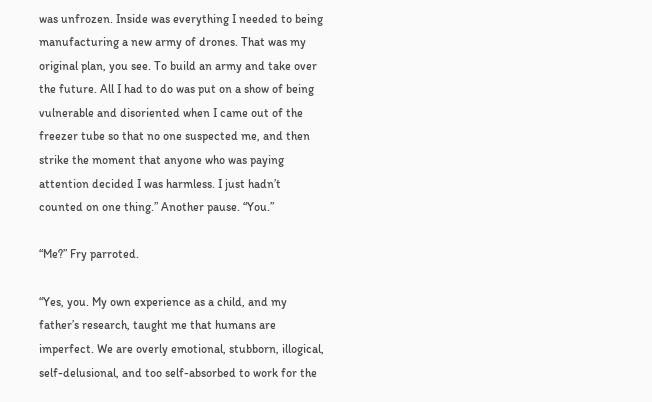was unfrozen. Inside was everything I needed to being manufacturing a new army of drones. That was my original plan, you see. To build an army and take over the future. All I had to do was put on a show of being vulnerable and disoriented when I came out of the freezer tube so that no one suspected me, and then strike the moment that anyone who was paying attention decided I was harmless. I just hadn’t counted on one thing.” Another pause. “You.”

“Me?” Fry parroted.

“Yes, you. My own experience as a child, and my father’s research, taught me that humans are imperfect. We are overly emotional, stubborn, illogical, self-delusional, and too self-absorbed to work for the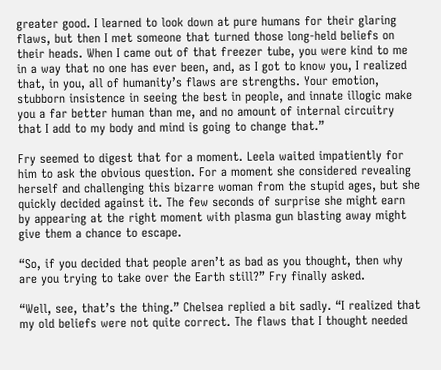greater good. I learned to look down at pure humans for their glaring flaws, but then I met someone that turned those long-held beliefs on their heads. When I came out of that freezer tube, you were kind to me in a way that no one has ever been, and, as I got to know you, I realized that, in you, all of humanity’s flaws are strengths. Your emotion, stubborn insistence in seeing the best in people, and innate illogic make you a far better human than me, and no amount of internal circuitry that I add to my body and mind is going to change that.”

Fry seemed to digest that for a moment. Leela waited impatiently for him to ask the obvious question. For a moment she considered revealing herself and challenging this bizarre woman from the stupid ages, but she quickly decided against it. The few seconds of surprise she might earn by appearing at the right moment with plasma gun blasting away might give them a chance to escape.

“So, if you decided that people aren’t as bad as you thought, then why are you trying to take over the Earth still?” Fry finally asked.

“Well, see, that’s the thing.” Chelsea replied a bit sadly. “I realized that my old beliefs were not quite correct. The flaws that I thought needed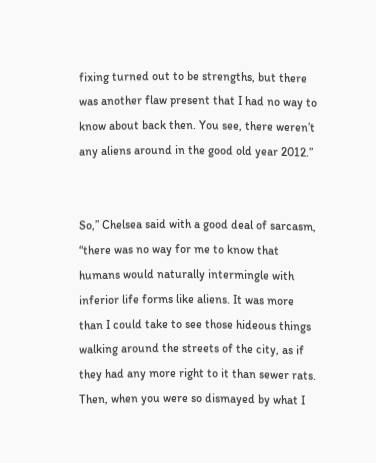fixing turned out to be strengths, but there was another flaw present that I had no way to know about back then. You see, there weren’t any aliens around in the good old year 2012.”


So,” Chelsea said with a good deal of sarcasm, “there was no way for me to know that humans would naturally intermingle with inferior life forms like aliens. It was more than I could take to see those hideous things walking around the streets of the city, as if they had any more right to it than sewer rats. Then, when you were so dismayed by what I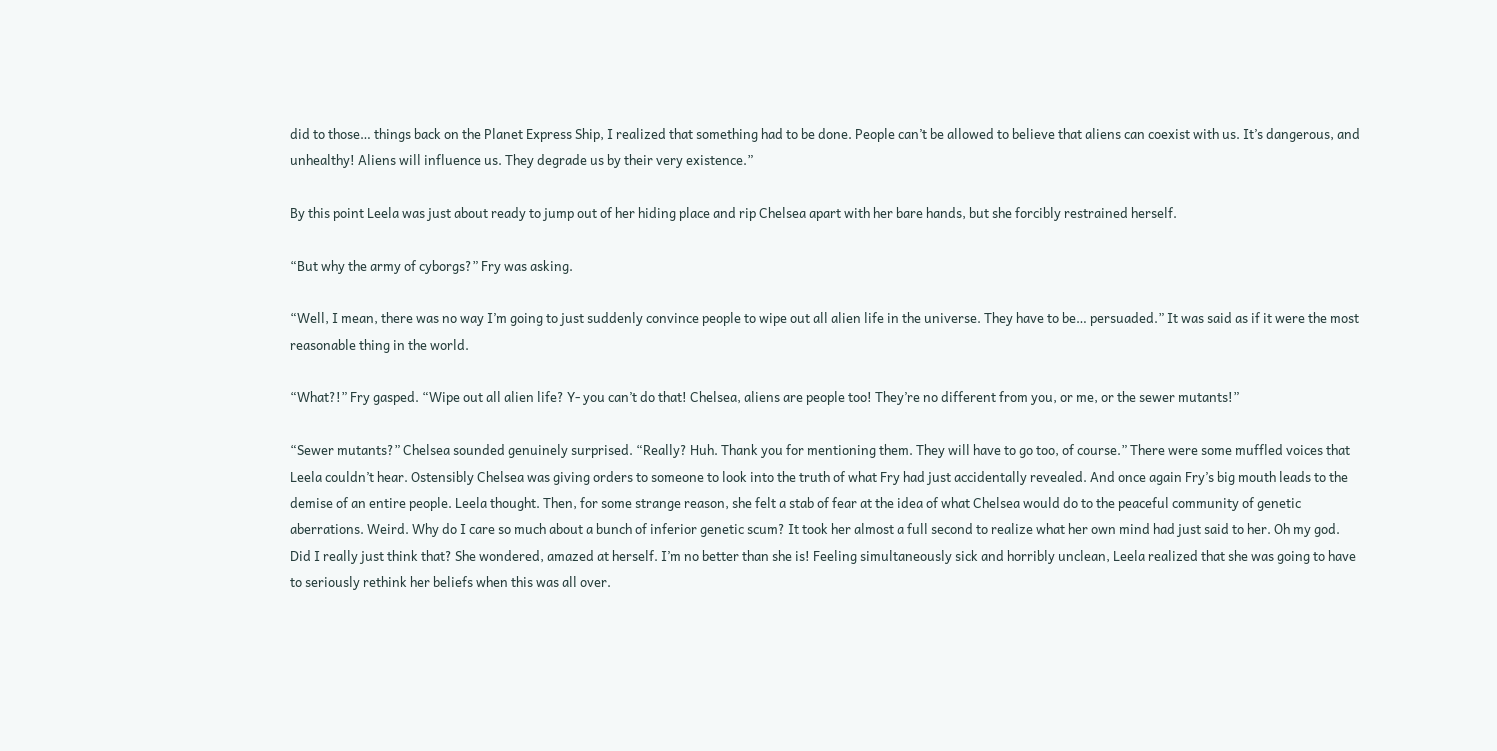did to those… things back on the Planet Express Ship, I realized that something had to be done. People can’t be allowed to believe that aliens can coexist with us. It’s dangerous, and unhealthy! Aliens will influence us. They degrade us by their very existence.”

By this point Leela was just about ready to jump out of her hiding place and rip Chelsea apart with her bare hands, but she forcibly restrained herself.

“But why the army of cyborgs?” Fry was asking.

“Well, I mean, there was no way I’m going to just suddenly convince people to wipe out all alien life in the universe. They have to be… persuaded.” It was said as if it were the most reasonable thing in the world.

“What?!” Fry gasped. “Wipe out all alien life? Y- you can’t do that! Chelsea, aliens are people too! They’re no different from you, or me, or the sewer mutants!”

“Sewer mutants?” Chelsea sounded genuinely surprised. “Really? Huh. Thank you for mentioning them. They will have to go too, of course.” There were some muffled voices that Leela couldn’t hear. Ostensibly Chelsea was giving orders to someone to look into the truth of what Fry had just accidentally revealed. And once again Fry’s big mouth leads to the demise of an entire people. Leela thought. Then, for some strange reason, she felt a stab of fear at the idea of what Chelsea would do to the peaceful community of genetic aberrations. Weird. Why do I care so much about a bunch of inferior genetic scum? It took her almost a full second to realize what her own mind had just said to her. Oh my god. Did I really just think that? She wondered, amazed at herself. I’m no better than she is! Feeling simultaneously sick and horribly unclean, Leela realized that she was going to have to seriously rethink her beliefs when this was all over.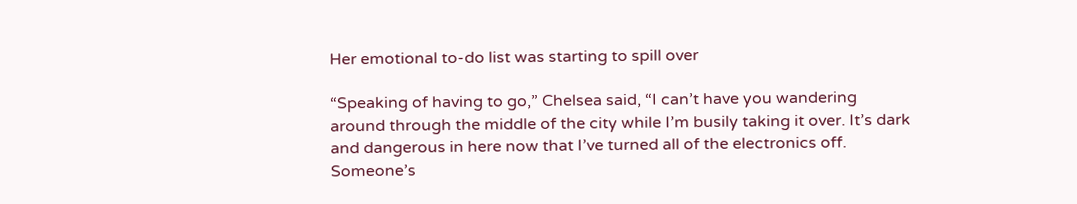Her emotional to-do list was starting to spill over

“Speaking of having to go,” Chelsea said, “I can’t have you wandering around through the middle of the city while I’m busily taking it over. It’s dark and dangerous in here now that I’ve turned all of the electronics off. Someone’s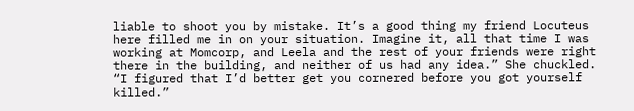liable to shoot you by mistake. It’s a good thing my friend Locuteus here filled me in on your situation. Imagine it, all that time I was working at Momcorp, and Leela and the rest of your friends were right there in the building, and neither of us had any idea.” She chuckled. “I figured that I’d better get you cornered before you got yourself killed.”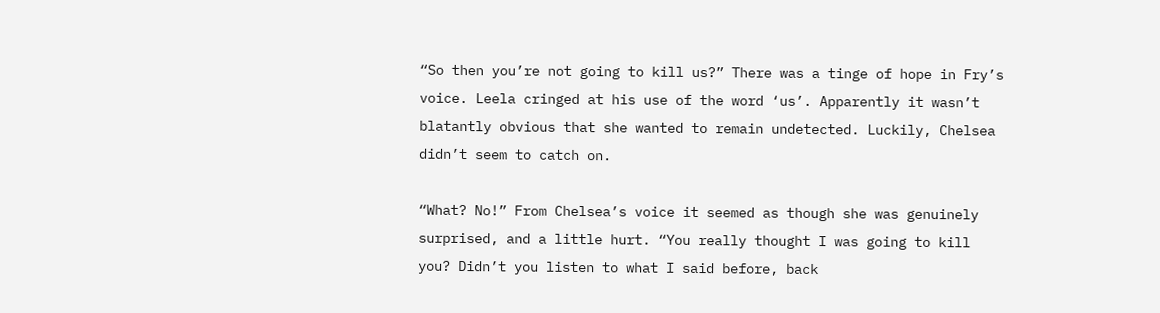“So then you’re not going to kill us?” There was a tinge of hope in Fry’s voice. Leela cringed at his use of the word ‘us’. Apparently it wasn’t blatantly obvious that she wanted to remain undetected. Luckily, Chelsea didn’t seem to catch on.

“What? No!” From Chelsea’s voice it seemed as though she was genuinely surprised, and a little hurt. “You really thought I was going to kill you? Didn’t you listen to what I said before, back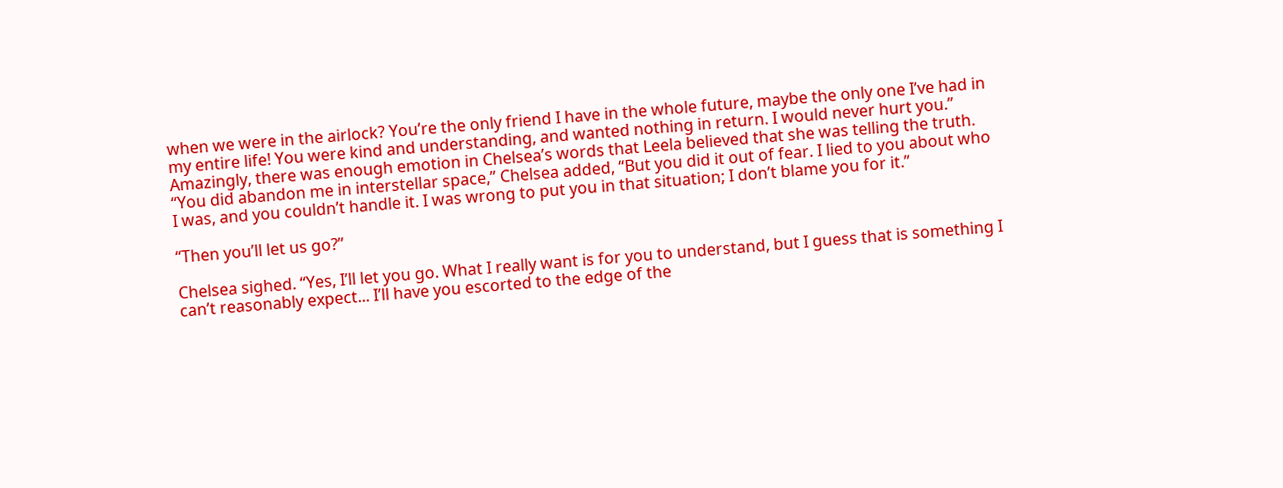when we were in the airlock? You’re the only friend I have in the whole future, maybe the only one I’ve had in my entire life! You were kind and understanding, and wanted nothing in return. I would never hurt you.” Amazingly, there was enough emotion in Chelsea’s words that Leela believed that she was telling the truth. “You did abandon me in interstellar space,” Chelsea added, “But you did it out of fear. I lied to you about who I was, and you couldn’t handle it. I was wrong to put you in that situation; I don’t blame you for it.”

“Then you’ll let us go?”

Chelsea sighed. “Yes, I’ll let you go. What I really want is for you to understand, but I guess that is something I can’t reasonably expect... I’ll have you escorted to the edge of the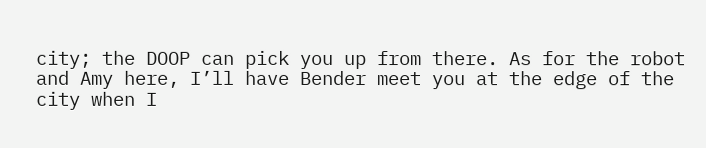city; the DOOP can pick you up from there. As for the robot and Amy here, I’ll have Bender meet you at the edge of the city when I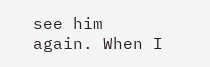see him again. When I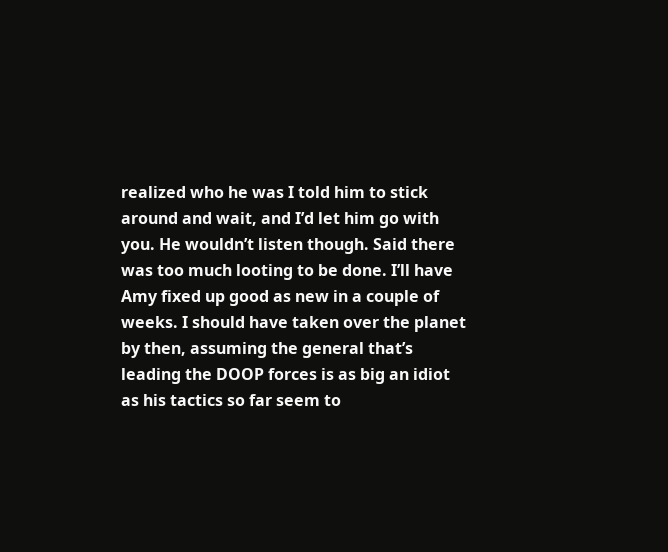realized who he was I told him to stick around and wait, and I’d let him go with you. He wouldn’t listen though. Said there was too much looting to be done. I’ll have Amy fixed up good as new in a couple of weeks. I should have taken over the planet by then, assuming the general that’s leading the DOOP forces is as big an idiot as his tactics so far seem to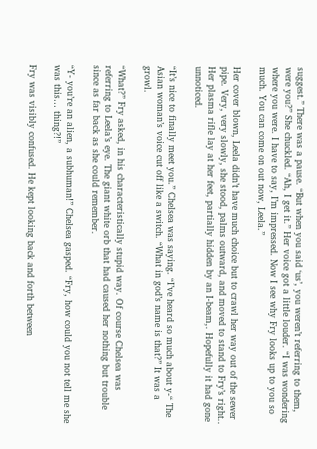suggest.” There was a pause. “But when you said ‘us’, you weren’t referring to them, were you?” She chuckled. “Ah, I get it.” Her voice got a little louder. “I was wondering where you were. I have to say, I’m impressed. Now I see why Fry looks up to you so much. You can come on out now, Leela.”

Her cover blown, Leela didn’t have much choice but to crawl her way out of the sewer pipe. Very, very slowly, she stood, palms outward, and moved to stand to Fry’s right.. Her plasma rifle lay at her feet, partially hidden by an I-beam,. Hopefully it had gone unnoticed.

“It’s nice to finally meet you.” Chelsea was saying. “I’ve heard so much about y-“ The Asian woman’s voice cut off like a switch. “What in god’s name is that?” It was a growl.

“What?” Fry asked, in his characteristically stupid way. Of course Chelsea was referring to Leela’s eye. The giant white orb that had caused her nothing but trouble since as far back as she could remember.

“Y- you’re an alien, a subhuman!” Chelsea gasped. “Fry, how could you not tell me she was this… thing?!”

Fry was visibly confused. He kept looking back and forth between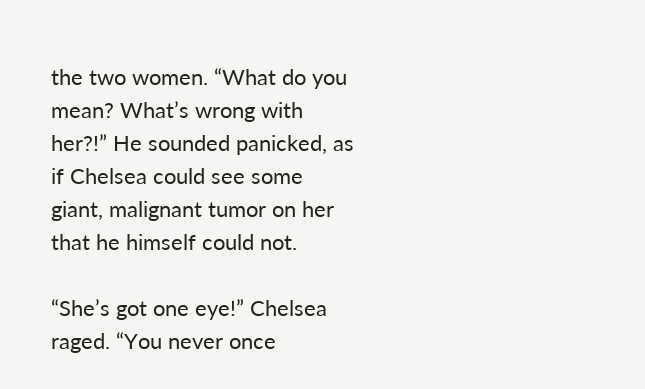the two women. “What do you mean? What’s wrong with her?!” He sounded panicked, as if Chelsea could see some giant, malignant tumor on her that he himself could not.

“She’s got one eye!” Chelsea raged. “You never once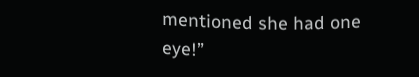mentioned she had one eye!”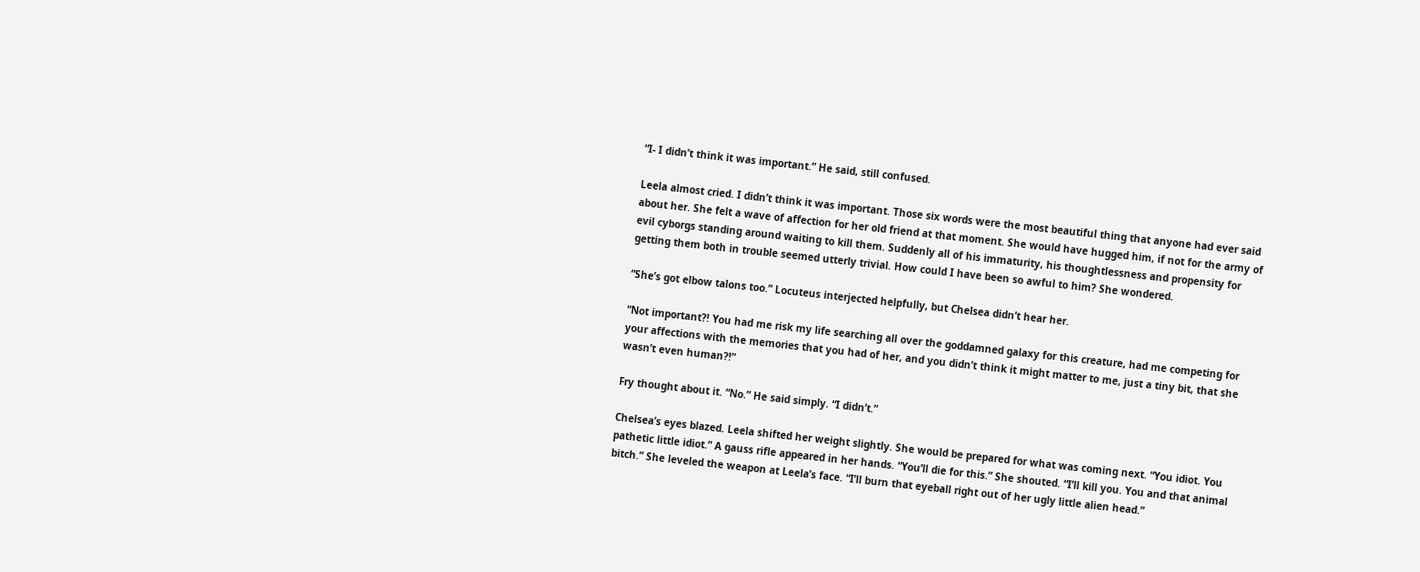“I- I didn’t think it was important.” He said, still confused.

Leela almost cried. I didn’t think it was important. Those six words were the most beautiful thing that anyone had ever said about her. She felt a wave of affection for her old friend at that moment. She would have hugged him, if not for the army of evil cyborgs standing around waiting to kill them. Suddenly all of his immaturity, his thoughtlessness and propensity for getting them both in trouble seemed utterly trivial. How could I have been so awful to him? She wondered.

“She’s got elbow talons too.” Locuteus interjected helpfully, but Chelsea didn’t hear her.

“Not important?! You had me risk my life searching all over the goddamned galaxy for this creature, had me competing for your affections with the memories that you had of her, and you didn’t think it might matter to me, just a tiny bit, that she wasn’t even human?!”

Fry thought about it. “No.” He said simply. “I didn’t.”

Chelsea’s eyes blazed. Leela shifted her weight slightly. She would be prepared for what was coming next. “You idiot. You pathetic little idiot.” A gauss rifle appeared in her hands. “You’ll die for this.” She shouted. “I’ll kill you. You and that animal bitch.” She leveled the weapon at Leela’s face. “I’ll burn that eyeball right out of her ugly little alien head.”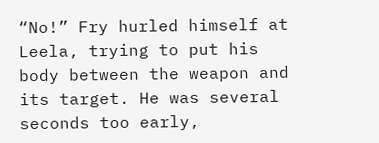“No!” Fry hurled himself at Leela, trying to put his body between the weapon and its target. He was several seconds too early,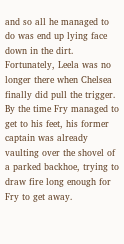and so all he managed to do was end up lying face down in the dirt. Fortunately, Leela was no longer there when Chelsea finally did pull the trigger. By the time Fry managed to get to his feet, his former captain was already vaulting over the shovel of a parked backhoe, trying to draw fire long enough for Fry to get away.